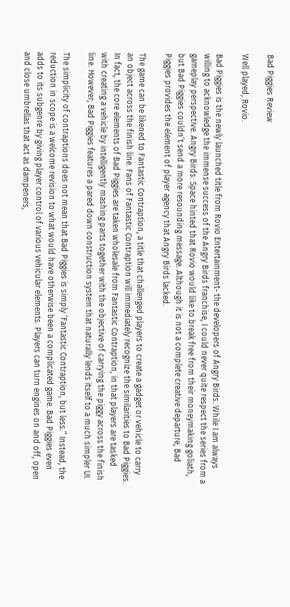Bad Piggies Review

Well played, Rovio.

Bad Piggies is the newly launched title from Rovio Entertainment- the developers of Angry Birds. While I am always willing to acknowledge the immense success of the Angry Birds franchise, I could never quite respect the series from a gameplay perspective. Angry Birds: Space hinted that Rovio would like to break free from their moneymaking goliath, but Bad Piggies couldn’t send a more resounding message. Although it is not a complete creative departure, Bad Piggies provides the element of player agency that Angry Birds lacked.

The game can be likened to Fantastic Contraption, a title that challenged players to create a gadget or vehicle to carry an object across the finish line. Fans of Fantastic Contraption will immediately recognize the similarities to Bad Piggies. In fact, the core elements of Bad Piggies are taken wholesale from Fantastic Contraption, in that players are tasked with creating a vehicle by intelligently mashing parts together with the objective of carrying the piggy across the finish line. However; Bad Piggies features a pared down construction system that naturally lends itself to a much simpler UI.

The simplicity of contraptions does not mean that Bad Piggies is simply ‘Fantastic Contraption, but less.” Instead, the reduction in scope is a welcome revision to what would have otherwise been a complicated game. Bad Piggies even adds to its subgenre by giving player control of various vehicular elements. Players can turn engines on and off, open and close umbrellas that act as dampeners,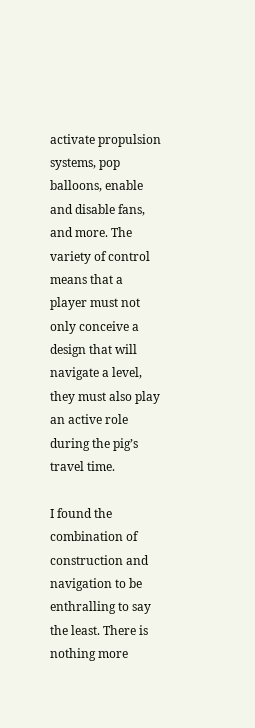activate propulsion systems, pop balloons, enable and disable fans, and more. The variety of control means that a player must not only conceive a design that will navigate a level, they must also play an active role during the pig’s travel time.

I found the combination of construction and navigation to be enthralling to say the least. There is nothing more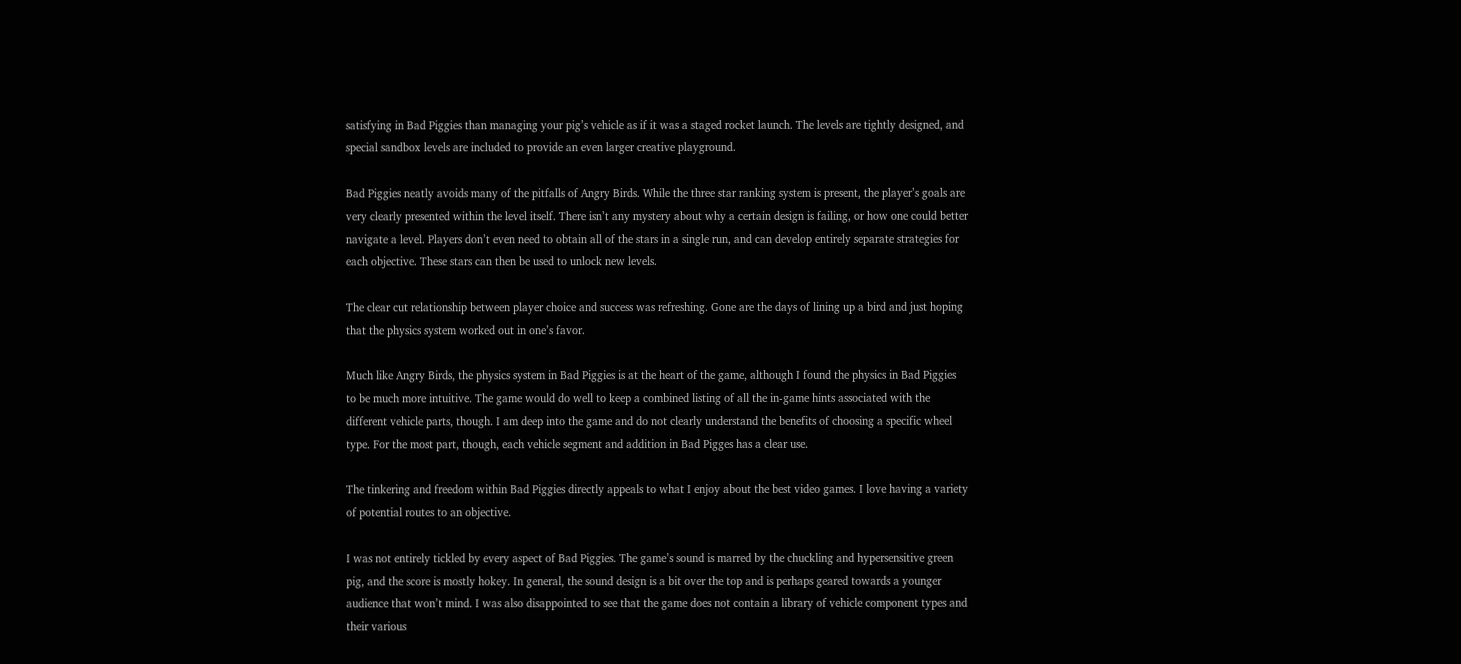satisfying in Bad Piggies than managing your pig’s vehicle as if it was a staged rocket launch. The levels are tightly designed, and special sandbox levels are included to provide an even larger creative playground.

Bad Piggies neatly avoids many of the pitfalls of Angry Birds. While the three star ranking system is present, the player’s goals are very clearly presented within the level itself. There isn’t any mystery about why a certain design is failing, or how one could better navigate a level. Players don’t even need to obtain all of the stars in a single run, and can develop entirely separate strategies for each objective. These stars can then be used to unlock new levels.

The clear cut relationship between player choice and success was refreshing. Gone are the days of lining up a bird and just hoping that the physics system worked out in one’s favor.

Much like Angry Birds, the physics system in Bad Piggies is at the heart of the game, although I found the physics in Bad Piggies to be much more intuitive. The game would do well to keep a combined listing of all the in-game hints associated with the different vehicle parts, though. I am deep into the game and do not clearly understand the benefits of choosing a specific wheel type. For the most part, though, each vehicle segment and addition in Bad Pigges has a clear use.

The tinkering and freedom within Bad Piggies directly appeals to what I enjoy about the best video games. I love having a variety of potential routes to an objective.

I was not entirely tickled by every aspect of Bad Piggies. The game’s sound is marred by the chuckling and hypersensitive green pig, and the score is mostly hokey. In general, the sound design is a bit over the top and is perhaps geared towards a younger audience that won’t mind. I was also disappointed to see that the game does not contain a library of vehicle component types and their various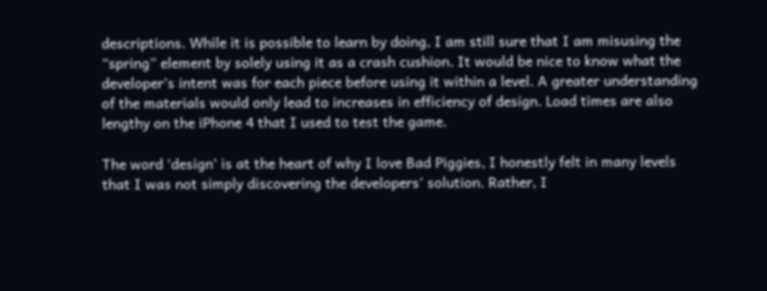descriptions. While it is possible to learn by doing, I am still sure that I am misusing the “spring” element by solely using it as a crash cushion. It would be nice to know what the developer’s intent was for each piece before using it within a level. A greater understanding of the materials would only lead to increases in efficiency of design. Load times are also lengthy on the iPhone 4 that I used to test the game.

The word ‘design’ is at the heart of why I love Bad Piggies, I honestly felt in many levels that I was not simply discovering the developers’ solution. Rather, I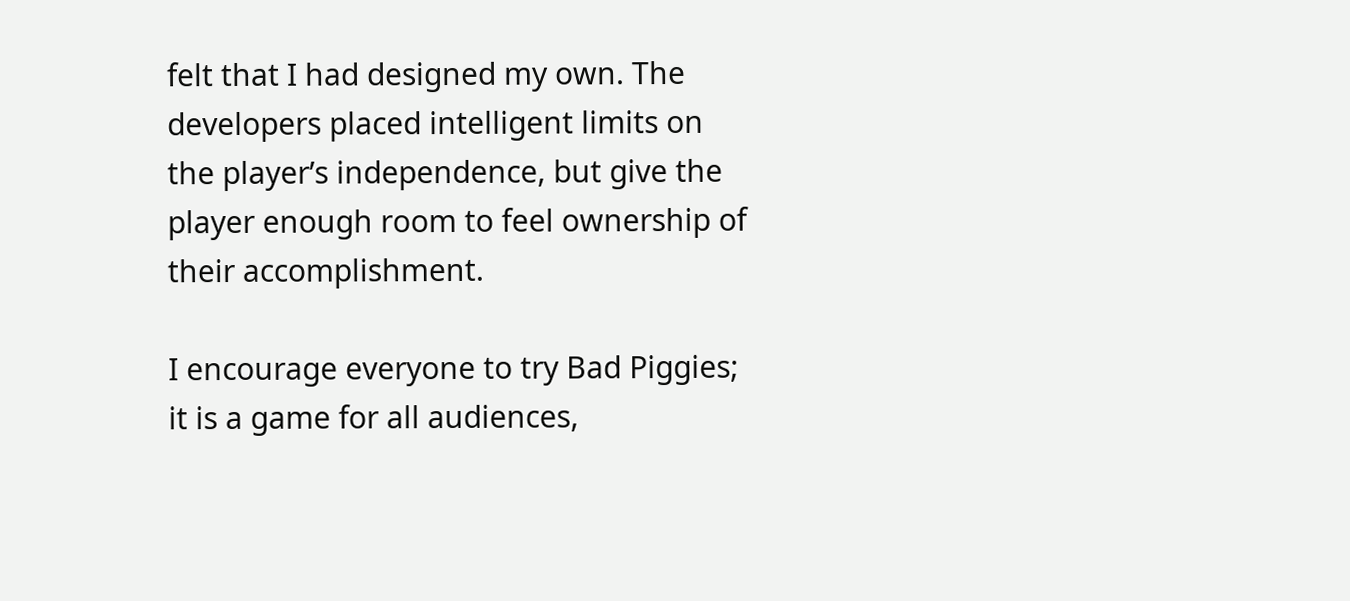felt that I had designed my own. The developers placed intelligent limits on the player’s independence, but give the player enough room to feel ownership of their accomplishment.

I encourage everyone to try Bad Piggies; it is a game for all audiences,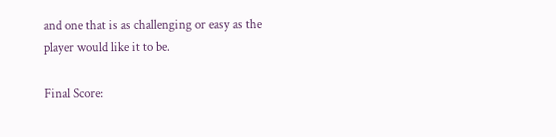and one that is as challenging or easy as the player would like it to be.

Final Score: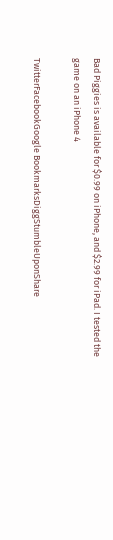Bad Piggies is available for $0.99 on iPhone, and $2.99 for iPad. I tested the game on an iPhone 4

TwitterFacebookGoogle BookmarksDiggStumbleUponShare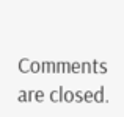Comments are closed.